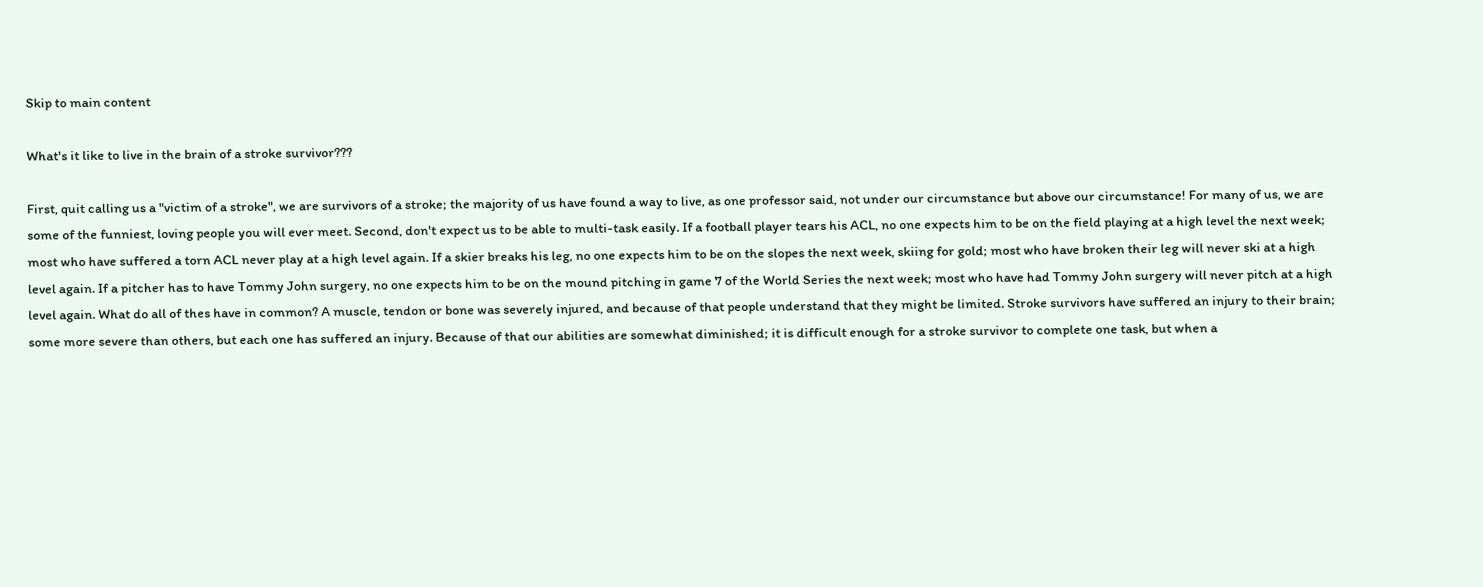Skip to main content

What's it like to live in the brain of a stroke survivor???

First, quit calling us a "victim of a stroke", we are survivors of a stroke; the majority of us have found a way to live, as one professor said, not under our circumstance but above our circumstance! For many of us, we are some of the funniest, loving people you will ever meet. Second, don't expect us to be able to multi-task easily. If a football player tears his ACL, no one expects him to be on the field playing at a high level the next week; most who have suffered a torn ACL never play at a high level again. If a skier breaks his leg, no one expects him to be on the slopes the next week, skiing for gold; most who have broken their leg will never ski at a high level again. If a pitcher has to have Tommy John surgery, no one expects him to be on the mound pitching in game 7 of the World Series the next week; most who have had Tommy John surgery will never pitch at a high level again. What do all of thes have in common? A muscle, tendon or bone was severely injured, and because of that people understand that they might be limited. Stroke survivors have suffered an injury to their brain; some more severe than others, but each one has suffered an injury. Because of that our abilities are somewhat diminished; it is difficult enough for a stroke survivor to complete one task, but when a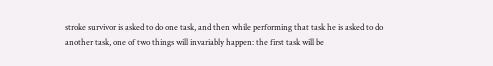stroke survivor is asked to do one task, and then while performing that task he is asked to do another task, one of two things will invariably happen: the first task will be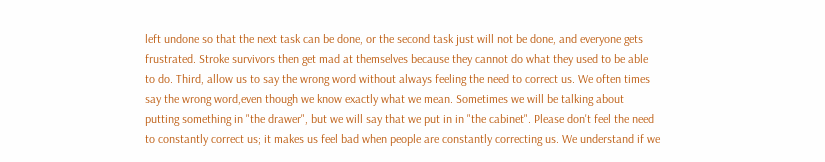left undone so that the next task can be done, or the second task just will not be done, and everyone gets frustrated. Stroke survivors then get mad at themselves because they cannot do what they used to be able to do. Third, allow us to say the wrong word without always feeling the need to correct us. We often times say the wrong word,even though we know exactly what we mean. Sometimes we will be talking about putting something in "the drawer", but we will say that we put in in "the cabinet". Please don't feel the need to constantly correct us; it makes us feel bad when people are constantly correcting us. We understand if we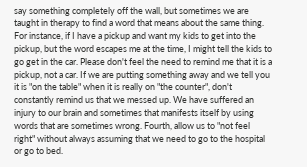say something completely off the wall, but sometimes we are taught in therapy to find a word that means about the same thing. For instance, if I have a pickup and want my kids to get into the pickup, but the word escapes me at the time, I might tell the kids to go get in the car. Please don't feel the need to remind me that it is a pickup, not a car. If we are putting something away and we tell you it is "on the table" when it is really on "the counter", don't constantly remind us that we messed up. We have suffered an injury to our brain and sometimes that manifests itself by using words that are sometimes wrong. Fourth, allow us to "not feel right" without always assuming that we need to go to the hospital or go to bed.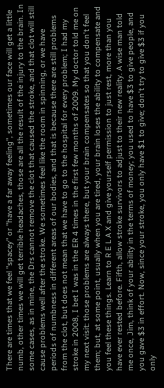There are times that we feel "spacey" or "have a far away feeling", sometimes our face will get a little numb, other times we will get terrible headaches, those are all the result of the injury to the brain. In some cases, as in mine, the Drs cannot remove the clot that caused the stroke, and that clot will still cause problems well after the stroke. We sometimes feel like the room in spinning, or we have periods of numbness in different areas of our bodies, and that is because there are still problems from the clot, but does not mean that we have to go to the hospital for every problem; I had my stroke in 2008, I bet I was in the ER 4 times in the first few months of 2009. My doctor told me on my next visit: those problems are always there, but your brain compensates so that you don't feel them; but, at some point, usually when you are tired, your brain loses the ability to compensate and you feel these things. Learn to R E L A X and give yourself permission to just rest, more than you have ever rested before. Fifth, allow stroke survivors to adjust to their new reality. A wise man told me once, Jim, think of your ability in the terms of money; you used to have $3 to give people, and you gave $3 in effort. Now, since your stroke, you only have $1 to give; don't try to give $3 if you only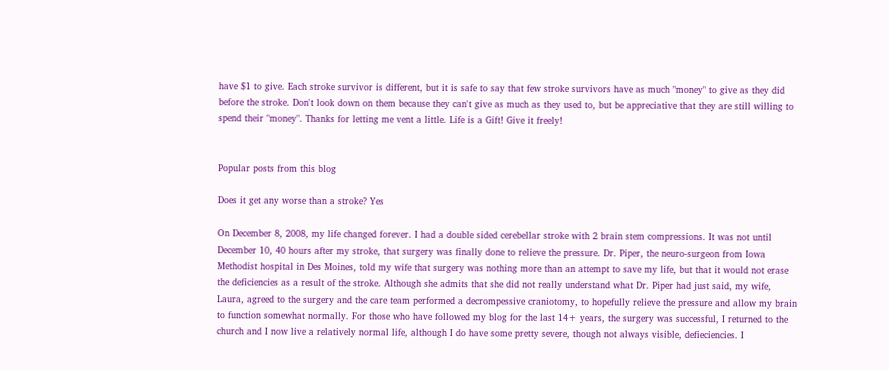have $1 to give. Each stroke survivor is different, but it is safe to say that few stroke survivors have as much "money" to give as they did before the stroke. Don't look down on them because they can't give as much as they used to, but be appreciative that they are still willing to spend their "money". Thanks for letting me vent a little. Life is a Gift! Give it freely!


Popular posts from this blog

Does it get any worse than a stroke? Yes

On December 8, 2008, my life changed forever. I had a double sided cerebellar stroke with 2 brain stem compressions. It was not until December 10, 40 hours after my stroke, that surgery was finally done to relieve the pressure. Dr. Piper, the neuro-surgeon from Iowa Methodist hospital in Des Moines, told my wife that surgery was nothing more than an attempt to save my life, but that it would not erase the deficiencies as a result of the stroke. Although she admits that she did not really understand what Dr. Piper had just said, my wife, Laura, agreed to the surgery and the care team performed a decrompessive craniotomy, to hopefully relieve the pressure and allow my brain to function somewhat normally. For those who have followed my blog for the last 14+ years, the surgery was successful, I returned to the church and I now live a relatively normal life, although I do have some pretty severe, though not always visible, defieciencies. I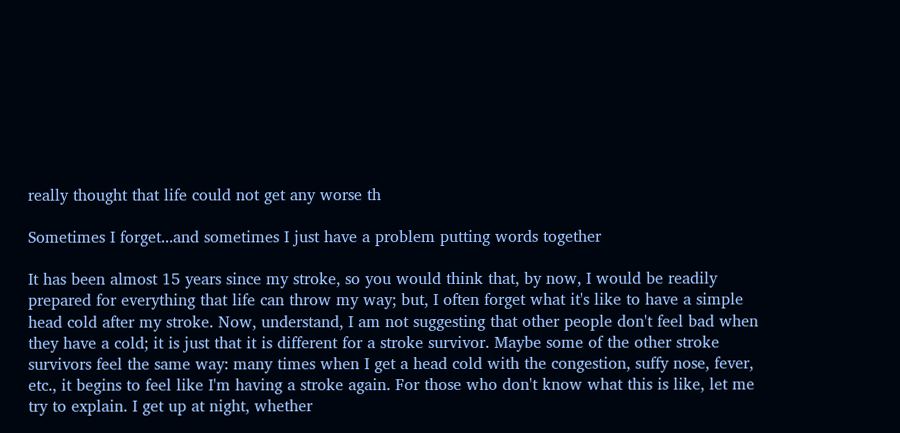really thought that life could not get any worse th

Sometimes I forget...and sometimes I just have a problem putting words together

It has been almost 15 years since my stroke, so you would think that, by now, I would be readily prepared for everything that life can throw my way; but, I often forget what it's like to have a simple head cold after my stroke. Now, understand, I am not suggesting that other people don't feel bad when they have a cold; it is just that it is different for a stroke survivor. Maybe some of the other stroke survivors feel the same way: many times when I get a head cold with the congestion, suffy nose, fever, etc., it begins to feel like I'm having a stroke again. For those who don't know what this is like, let me try to explain. I get up at night, whether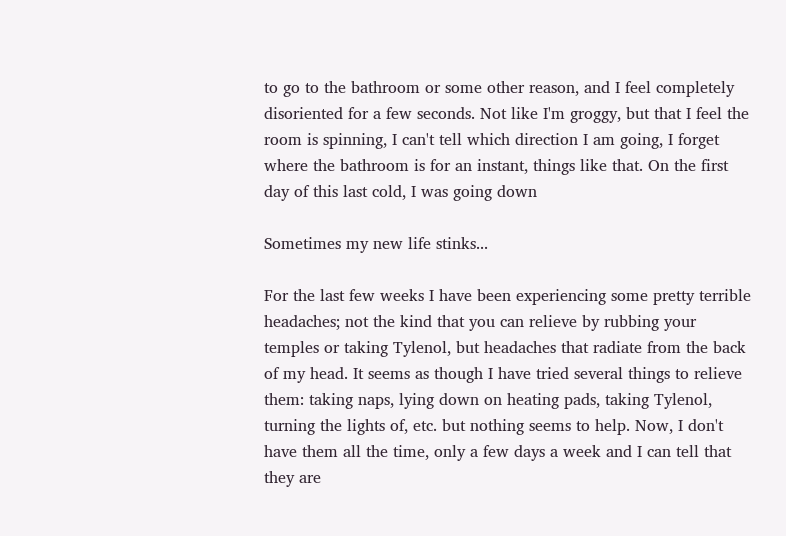to go to the bathroom or some other reason, and I feel completely disoriented for a few seconds. Not like I'm groggy, but that I feel the room is spinning, I can't tell which direction I am going, I forget where the bathroom is for an instant, things like that. On the first day of this last cold, I was going down

Sometimes my new life stinks...

For the last few weeks I have been experiencing some pretty terrible headaches; not the kind that you can relieve by rubbing your temples or taking Tylenol, but headaches that radiate from the back of my head. It seems as though I have tried several things to relieve them: taking naps, lying down on heating pads, taking Tylenol, turning the lights of, etc. but nothing seems to help. Now, I don't have them all the time, only a few days a week and I can tell that they are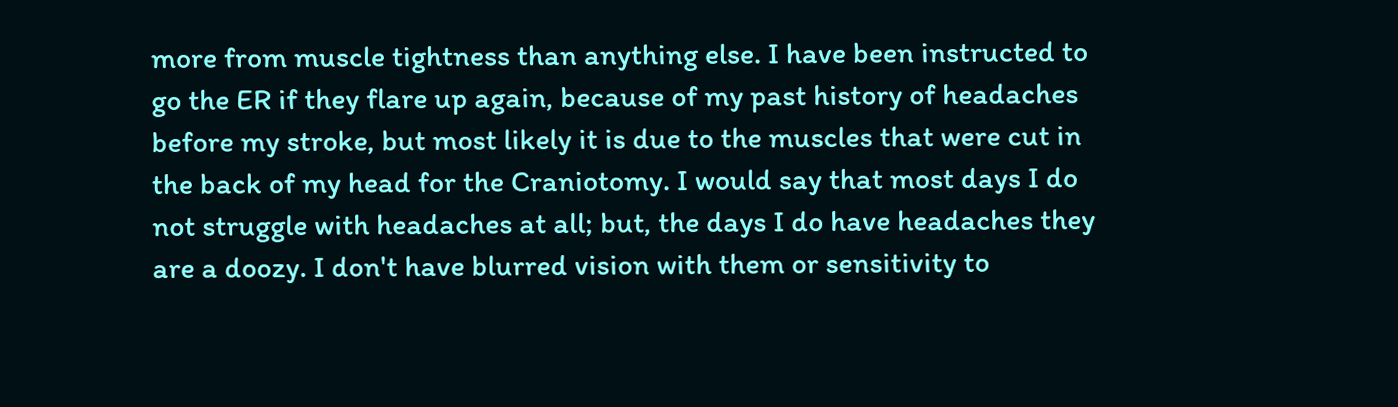more from muscle tightness than anything else. I have been instructed to go the ER if they flare up again, because of my past history of headaches before my stroke, but most likely it is due to the muscles that were cut in the back of my head for the Craniotomy. I would say that most days I do not struggle with headaches at all; but, the days I do have headaches they are a doozy. I don't have blurred vision with them or sensitivity to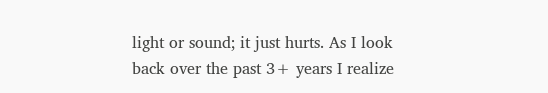light or sound; it just hurts. As I look back over the past 3+ years I realize